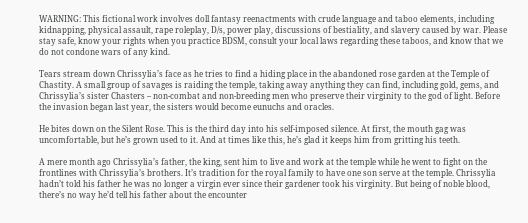WARNING: This fictional work involves doll fantasy reenactments with crude language and taboo elements, including kidnapping, physical assault, rape roleplay, D/s, power play, discussions of bestiality, and slavery caused by war. Please stay safe, know your rights when you practice BDSM, consult your local laws regarding these taboos, and know that we do not condone wars of any kind.

Tears stream down Chrissylia’s face as he tries to find a hiding place in the abandoned rose garden at the Temple of Chastity. A small group of savages is raiding the temple, taking away anything they can find, including gold, gems, and Chrissylia’s sister Chasters – non-combat and non-breeding men who preserve their virginity to the god of light. Before the invasion began last year, the sisters would become eunuchs and oracles.

He bites down on the Silent Rose. This is the third day into his self-imposed silence. At first, the mouth gag was uncomfortable, but he’s grown used to it. And at times like this, he’s glad it keeps him from gritting his teeth.

A mere month ago Chrissylia’s father, the king, sent him to live and work at the temple while he went to fight on the frontlines with Chrissylia’s brothers. It’s tradition for the royal family to have one son serve at the temple. Chrissylia hadn’t told his father he was no longer a virgin ever since their gardener took his virginity. But being of noble blood, there’s no way he’d tell his father about the encounter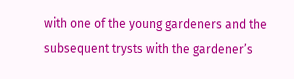with one of the young gardeners and the subsequent trysts with the gardener’s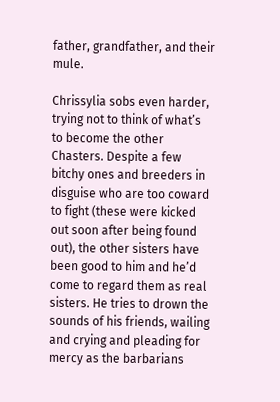father, grandfather, and their mule.

Chrissylia sobs even harder, trying not to think of what’s to become the other Chasters. Despite a few bitchy ones and breeders in disguise who are too coward to fight (these were kicked out soon after being found out), the other sisters have been good to him and he’d come to regard them as real sisters. He tries to drown the sounds of his friends, wailing and crying and pleading for mercy as the barbarians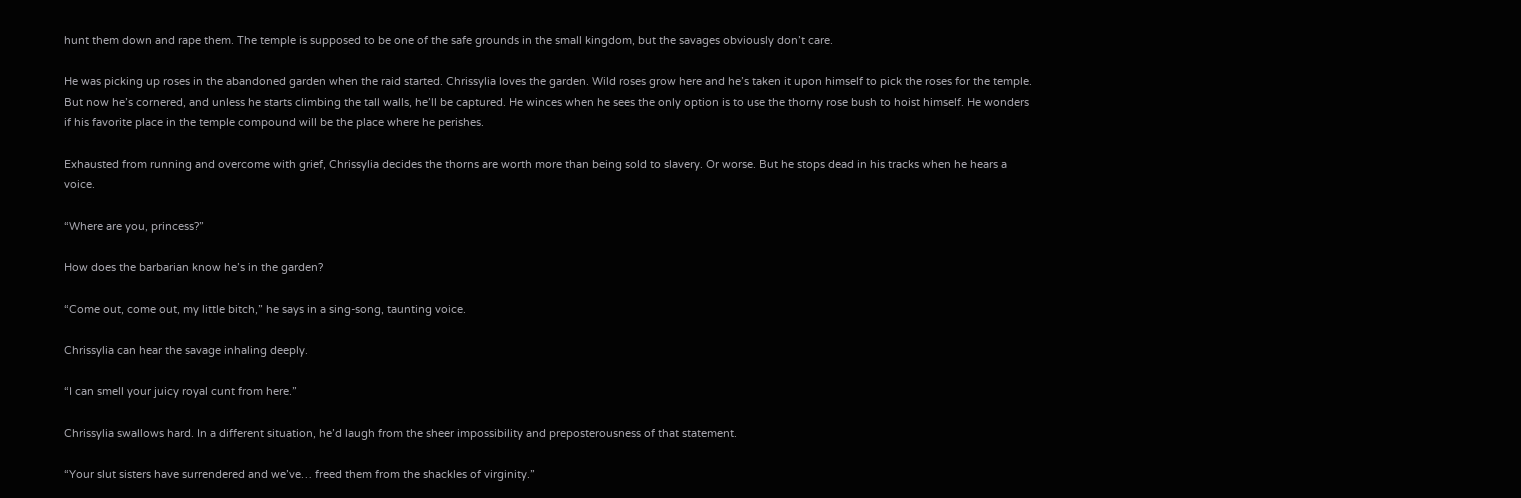hunt them down and rape them. The temple is supposed to be one of the safe grounds in the small kingdom, but the savages obviously don’t care.

He was picking up roses in the abandoned garden when the raid started. Chrissylia loves the garden. Wild roses grow here and he’s taken it upon himself to pick the roses for the temple. But now he’s cornered, and unless he starts climbing the tall walls, he’ll be captured. He winces when he sees the only option is to use the thorny rose bush to hoist himself. He wonders if his favorite place in the temple compound will be the place where he perishes.

Exhausted from running and overcome with grief, Chrissylia decides the thorns are worth more than being sold to slavery. Or worse. But he stops dead in his tracks when he hears a voice.

“Where are you, princess?”

How does the barbarian know he’s in the garden?

“Come out, come out, my little bitch,” he says in a sing-song, taunting voice.

Chrissylia can hear the savage inhaling deeply.

“I can smell your juicy royal cunt from here.”

Chrissylia swallows hard. In a different situation, he’d laugh from the sheer impossibility and preposterousness of that statement.

“Your slut sisters have surrendered and we’ve… freed them from the shackles of virginity.”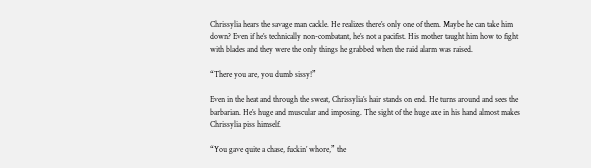Chrissylia hears the savage man cackle. He realizes there’s only one of them. Maybe he can take him down? Even if he’s technically non-combatant, he’s not a pacifist. His mother taught him how to fight with blades and they were the only things he grabbed when the raid alarm was raised.

“There you are, you dumb sissy!”

Even in the heat and through the sweat, Chrissylia’s hair stands on end. He turns around and sees the barbarian. He’s huge and muscular and imposing. The sight of the huge axe in his hand almost makes Chrissylia piss himself.

“You gave quite a chase, fuckin’ whore,” the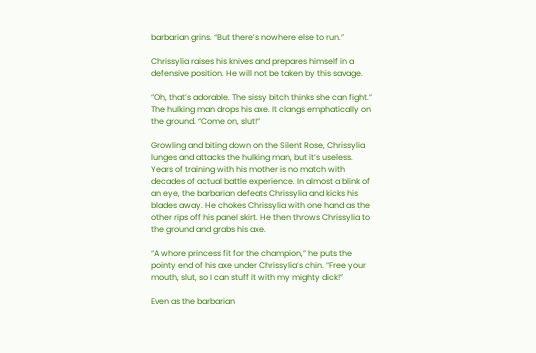barbarian grins. “But there’s nowhere else to run.”

Chrissylia raises his knives and prepares himself in a defensive position. He will not be taken by this savage.

“Oh, that’s adorable. The sissy bitch thinks she can fight.” The hulking man drops his axe. It clangs emphatically on the ground. “Come on, slut!”

Growling and biting down on the Silent Rose, Chrissylia lunges and attacks the hulking man, but it’s useless. Years of training with his mother is no match with decades of actual battle experience. In almost a blink of an eye, the barbarian defeats Chrissylia and kicks his blades away. He chokes Chrissylia with one hand as the other rips off his panel skirt. He then throws Chrissylia to the ground and grabs his axe.

“A whore princess fit for the champion,” he puts the pointy end of his axe under Chrissylia’s chin. “Free your mouth, slut, so I can stuff it with my mighty dick!”

Even as the barbarian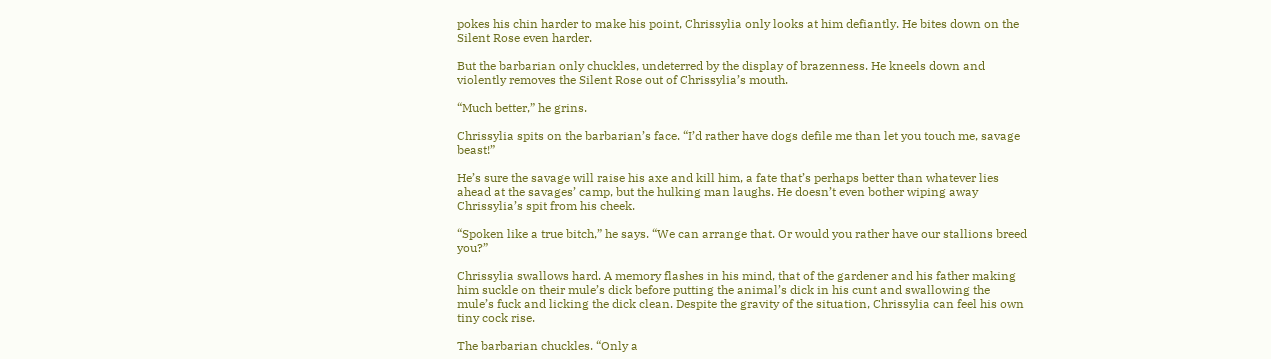pokes his chin harder to make his point, Chrissylia only looks at him defiantly. He bites down on the Silent Rose even harder.

But the barbarian only chuckles, undeterred by the display of brazenness. He kneels down and violently removes the Silent Rose out of Chrissylia’s mouth.

“Much better,” he grins.

Chrissylia spits on the barbarian’s face. “I’d rather have dogs defile me than let you touch me, savage beast!”

He’s sure the savage will raise his axe and kill him, a fate that’s perhaps better than whatever lies ahead at the savages’ camp, but the hulking man laughs. He doesn’t even bother wiping away Chrissylia’s spit from his cheek.

“Spoken like a true bitch,” he says. “We can arrange that. Or would you rather have our stallions breed you?”

Chrissylia swallows hard. A memory flashes in his mind, that of the gardener and his father making him suckle on their mule’s dick before putting the animal’s dick in his cunt and swallowing the mule’s fuck and licking the dick clean. Despite the gravity of the situation, Chrissylia can feel his own tiny cock rise.

The barbarian chuckles. “Only a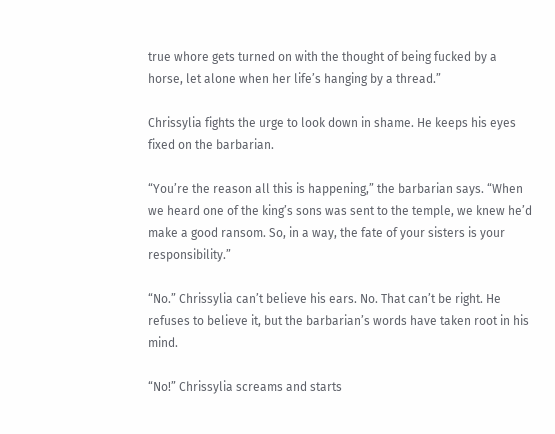true whore gets turned on with the thought of being fucked by a horse, let alone when her life’s hanging by a thread.”

Chrissylia fights the urge to look down in shame. He keeps his eyes fixed on the barbarian.

“You’re the reason all this is happening,” the barbarian says. “When we heard one of the king’s sons was sent to the temple, we knew he’d make a good ransom. So, in a way, the fate of your sisters is your responsibility.”

“No.” Chrissylia can’t believe his ears. No. That can’t be right. He refuses to believe it, but the barbarian’s words have taken root in his mind.

“No!” Chrissylia screams and starts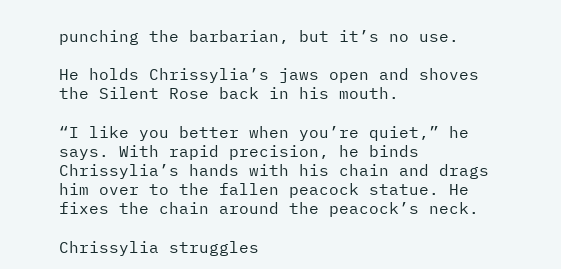punching the barbarian, but it’s no use.

He holds Chrissylia’s jaws open and shoves the Silent Rose back in his mouth.

“I like you better when you’re quiet,” he says. With rapid precision, he binds Chrissylia’s hands with his chain and drags him over to the fallen peacock statue. He fixes the chain around the peacock’s neck.

Chrissylia struggles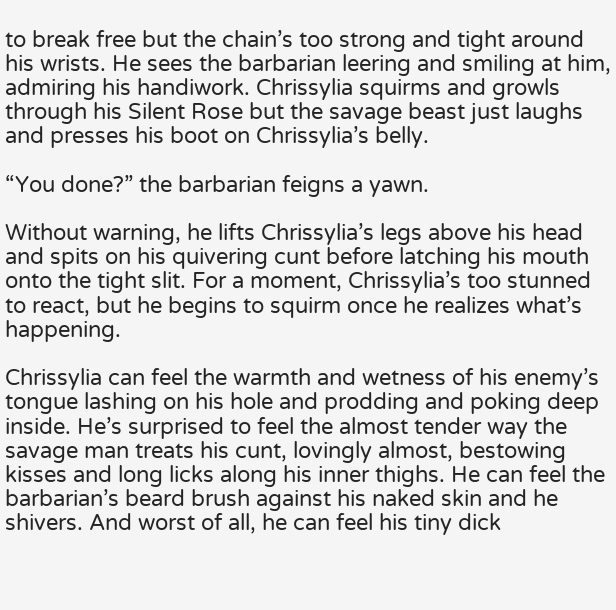to break free but the chain’s too strong and tight around his wrists. He sees the barbarian leering and smiling at him, admiring his handiwork. Chrissylia squirms and growls through his Silent Rose but the savage beast just laughs and presses his boot on Chrissylia’s belly.

“You done?” the barbarian feigns a yawn.

Without warning, he lifts Chrissylia’s legs above his head and spits on his quivering cunt before latching his mouth onto the tight slit. For a moment, Chrissylia’s too stunned to react, but he begins to squirm once he realizes what’s happening.

Chrissylia can feel the warmth and wetness of his enemy’s tongue lashing on his hole and prodding and poking deep inside. He’s surprised to feel the almost tender way the savage man treats his cunt, lovingly almost, bestowing kisses and long licks along his inner thighs. He can feel the barbarian’s beard brush against his naked skin and he shivers. And worst of all, he can feel his tiny dick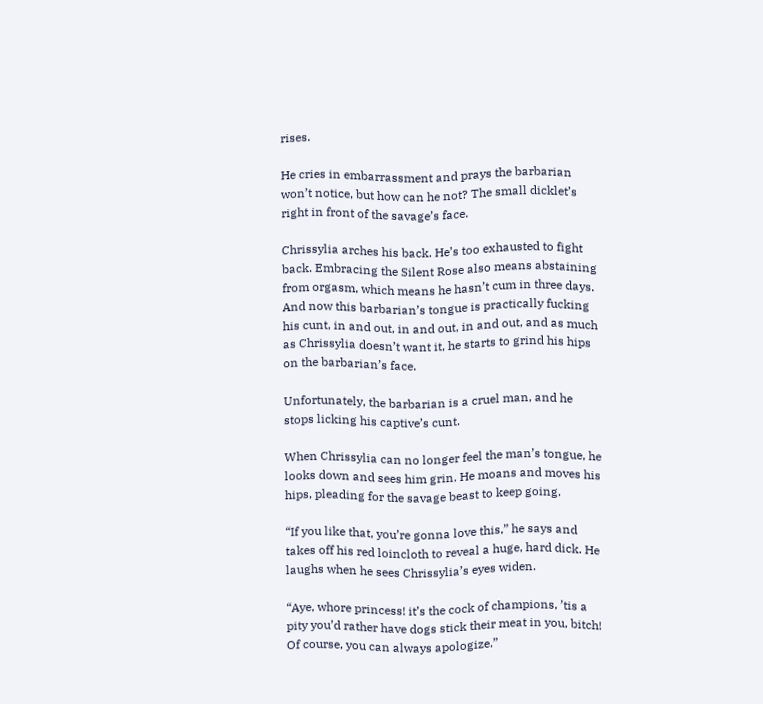rises.

He cries in embarrassment and prays the barbarian won’t notice, but how can he not? The small dicklet’s right in front of the savage’s face.

Chrissylia arches his back. He’s too exhausted to fight back. Embracing the Silent Rose also means abstaining from orgasm, which means he hasn’t cum in three days. And now this barbarian’s tongue is practically fucking his cunt, in and out, in and out, in and out, and as much as Chrissylia doesn’t want it, he starts to grind his hips on the barbarian’s face.

Unfortunately, the barbarian is a cruel man, and he stops licking his captive’s cunt.

When Chrissylia can no longer feel the man’s tongue, he looks down and sees him grin. He moans and moves his hips, pleading for the savage beast to keep going.

“If you like that, you’re gonna love this,” he says and takes off his red loincloth to reveal a huge, hard dick. He laughs when he sees Chrissylia’s eyes widen.

“Aye, whore princess! it’s the cock of champions, ’tis a pity you’d rather have dogs stick their meat in you, bitch! Of course, you can always apologize.”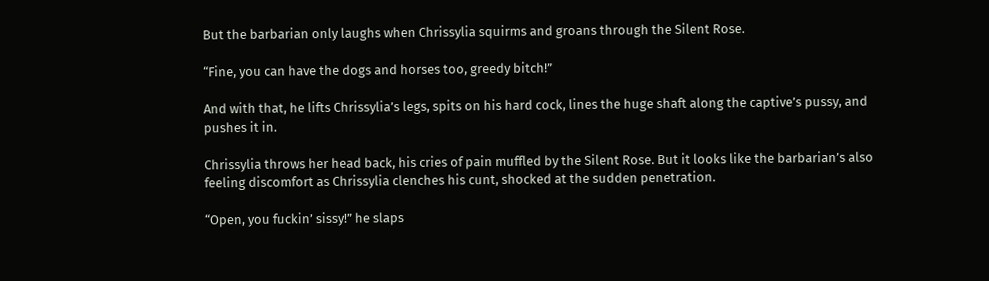But the barbarian only laughs when Chrissylia squirms and groans through the Silent Rose.

“Fine, you can have the dogs and horses too, greedy bitch!”

And with that, he lifts Chrissylia’s legs, spits on his hard cock, lines the huge shaft along the captive’s pussy, and pushes it in.

Chrissylia throws her head back, his cries of pain muffled by the Silent Rose. But it looks like the barbarian’s also feeling discomfort as Chrissylia clenches his cunt, shocked at the sudden penetration.

“Open, you fuckin’ sissy!” he slaps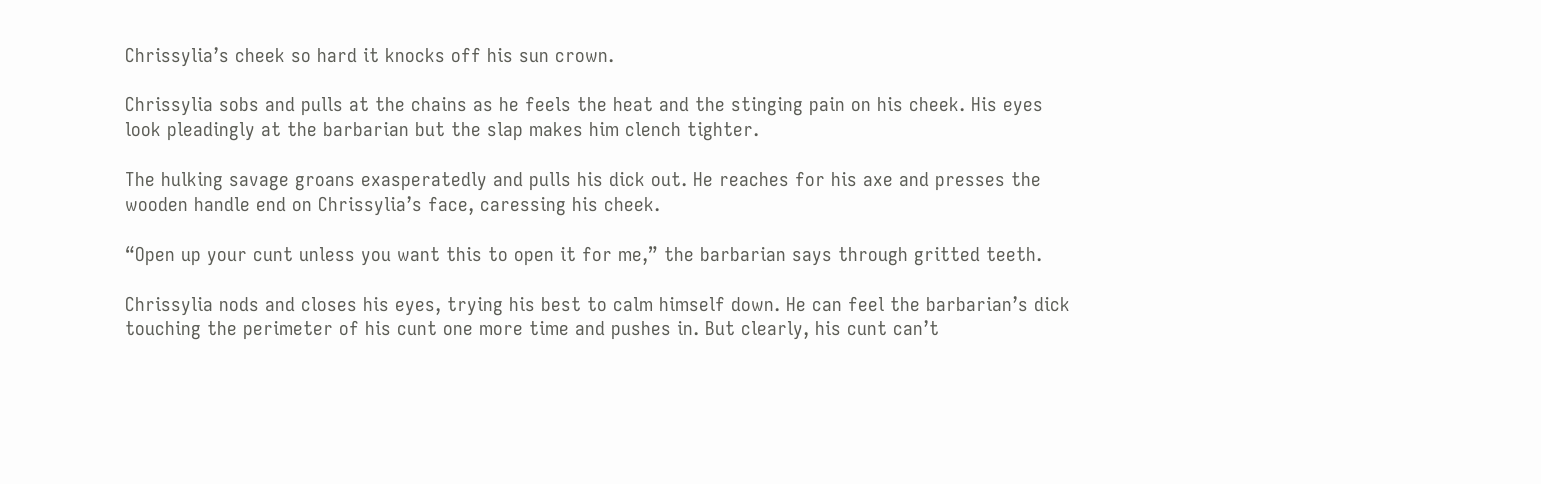Chrissylia’s cheek so hard it knocks off his sun crown.

Chrissylia sobs and pulls at the chains as he feels the heat and the stinging pain on his cheek. His eyes look pleadingly at the barbarian but the slap makes him clench tighter.

The hulking savage groans exasperatedly and pulls his dick out. He reaches for his axe and presses the wooden handle end on Chrissylia’s face, caressing his cheek.

“Open up your cunt unless you want this to open it for me,” the barbarian says through gritted teeth.

Chrissylia nods and closes his eyes, trying his best to calm himself down. He can feel the barbarian’s dick touching the perimeter of his cunt one more time and pushes in. But clearly, his cunt can’t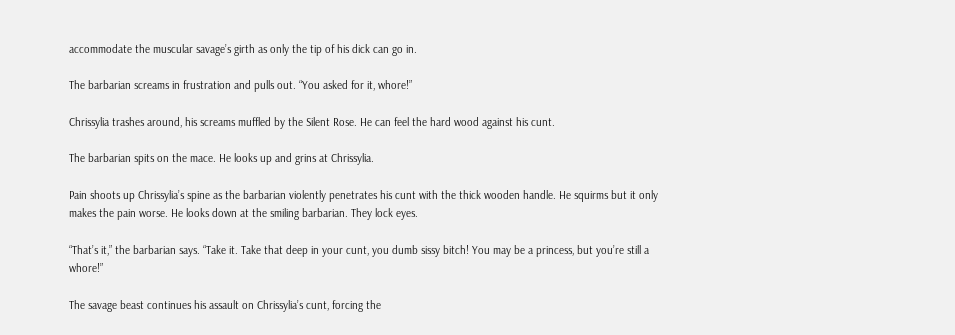accommodate the muscular savage’s girth as only the tip of his dick can go in.

The barbarian screams in frustration and pulls out. “You asked for it, whore!”

Chrissylia trashes around, his screams muffled by the Silent Rose. He can feel the hard wood against his cunt.

The barbarian spits on the mace. He looks up and grins at Chrissylia.

Pain shoots up Chrissylia’s spine as the barbarian violently penetrates his cunt with the thick wooden handle. He squirms but it only makes the pain worse. He looks down at the smiling barbarian. They lock eyes.

“That’s it,” the barbarian says. “Take it. Take that deep in your cunt, you dumb sissy bitch! You may be a princess, but you’re still a whore!”

The savage beast continues his assault on Chrissylia’s cunt, forcing the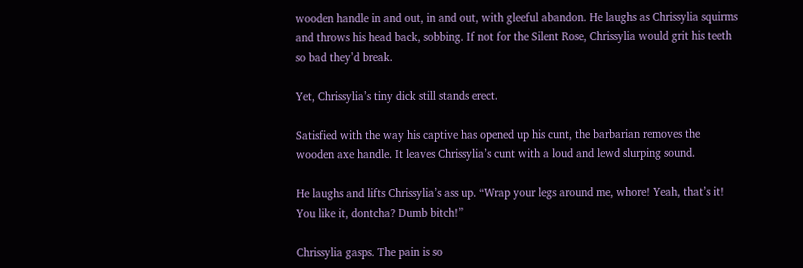wooden handle in and out, in and out, with gleeful abandon. He laughs as Chrissylia squirms and throws his head back, sobbing. If not for the Silent Rose, Chrissylia would grit his teeth so bad they’d break.

Yet, Chrissylia’s tiny dick still stands erect.

Satisfied with the way his captive has opened up his cunt, the barbarian removes the wooden axe handle. It leaves Chrissylia’s cunt with a loud and lewd slurping sound.

He laughs and lifts Chrissylia’s ass up. “Wrap your legs around me, whore! Yeah, that’s it! You like it, dontcha? Dumb bitch!”

Chrissylia gasps. The pain is so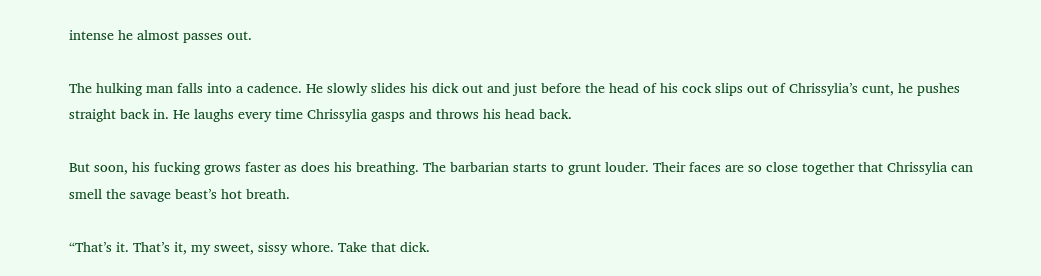intense he almost passes out.

The hulking man falls into a cadence. He slowly slides his dick out and just before the head of his cock slips out of Chrissylia’s cunt, he pushes straight back in. He laughs every time Chrissylia gasps and throws his head back.

But soon, his fucking grows faster as does his breathing. The barbarian starts to grunt louder. Their faces are so close together that Chrissylia can smell the savage beast’s hot breath.

“That’s it. That’s it, my sweet, sissy whore. Take that dick.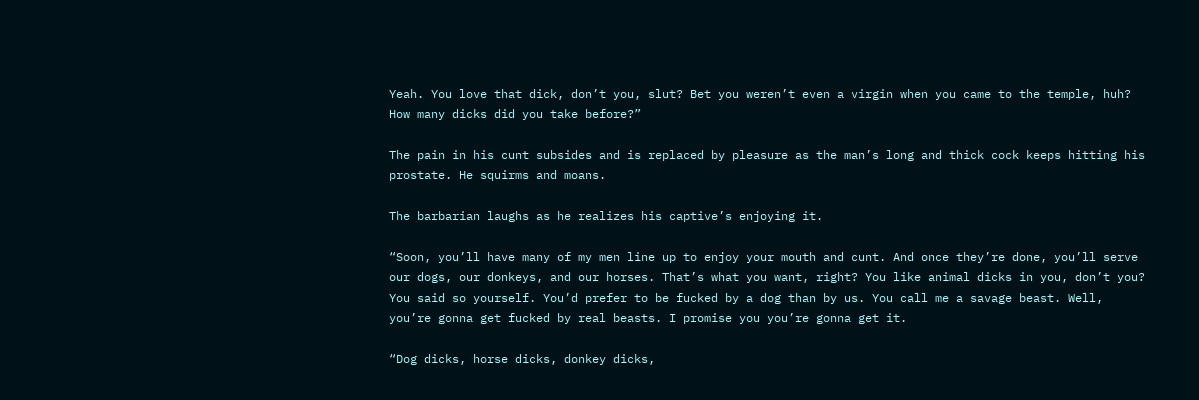Yeah. You love that dick, don’t you, slut? Bet you weren’t even a virgin when you came to the temple, huh? How many dicks did you take before?”

The pain in his cunt subsides and is replaced by pleasure as the man’s long and thick cock keeps hitting his prostate. He squirms and moans.

The barbarian laughs as he realizes his captive’s enjoying it.

“Soon, you’ll have many of my men line up to enjoy your mouth and cunt. And once they’re done, you’ll serve our dogs, our donkeys, and our horses. That’s what you want, right? You like animal dicks in you, don’t you? You said so yourself. You’d prefer to be fucked by a dog than by us. You call me a savage beast. Well, you’re gonna get fucked by real beasts. I promise you you’re gonna get it.

“Dog dicks, horse dicks, donkey dicks,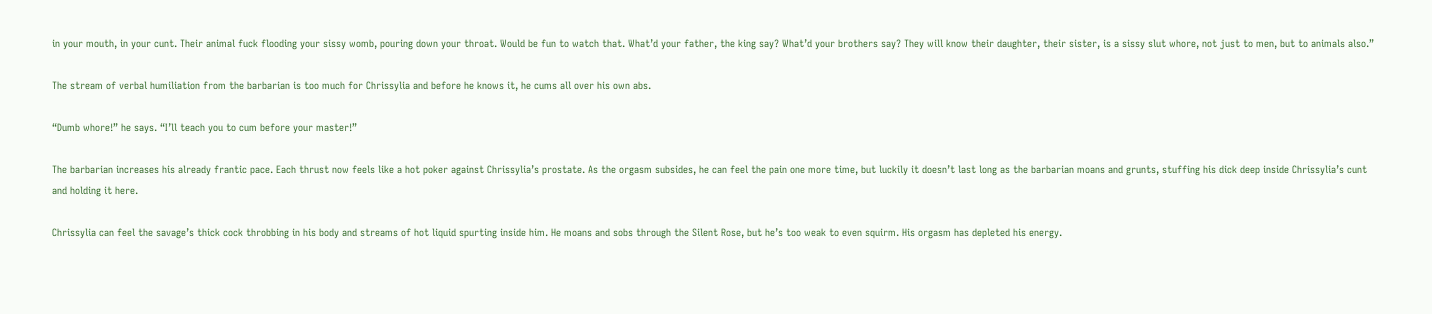in your mouth, in your cunt. Their animal fuck flooding your sissy womb, pouring down your throat. Would be fun to watch that. What’d your father, the king say? What’d your brothers say? They will know their daughter, their sister, is a sissy slut whore, not just to men, but to animals also.”

The stream of verbal humiliation from the barbarian is too much for Chrissylia and before he knows it, he cums all over his own abs.

“Dumb whore!” he says. “I’ll teach you to cum before your master!”

The barbarian increases his already frantic pace. Each thrust now feels like a hot poker against Chrissylia’s prostate. As the orgasm subsides, he can feel the pain one more time, but luckily it doesn’t last long as the barbarian moans and grunts, stuffing his dick deep inside Chrissylia’s cunt and holding it here.

Chrissylia can feel the savage’s thick cock throbbing in his body and streams of hot liquid spurting inside him. He moans and sobs through the Silent Rose, but he’s too weak to even squirm. His orgasm has depleted his energy.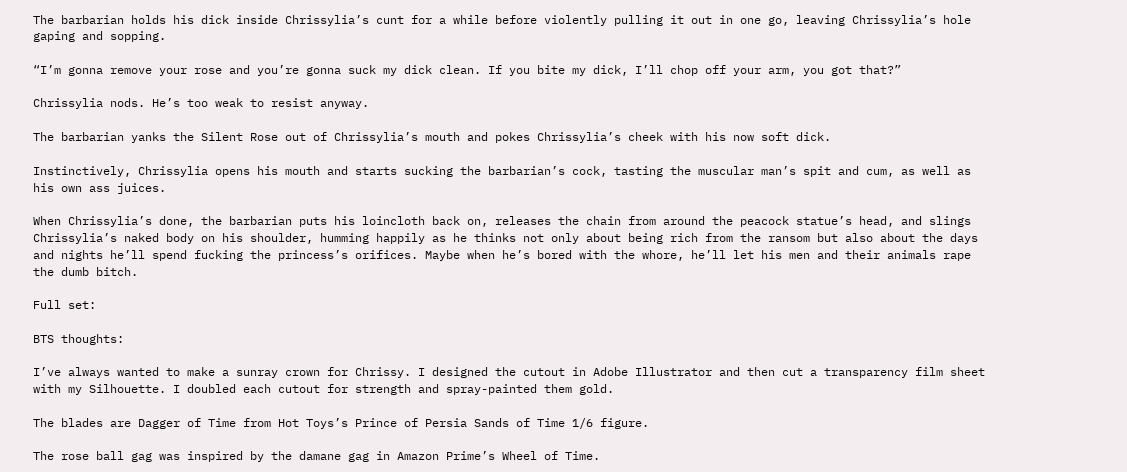The barbarian holds his dick inside Chrissylia’s cunt for a while before violently pulling it out in one go, leaving Chrissylia’s hole gaping and sopping.

“I’m gonna remove your rose and you’re gonna suck my dick clean. If you bite my dick, I’ll chop off your arm, you got that?”

Chrissylia nods. He’s too weak to resist anyway.

The barbarian yanks the Silent Rose out of Chrissylia’s mouth and pokes Chrissylia’s cheek with his now soft dick.

Instinctively, Chrissylia opens his mouth and starts sucking the barbarian’s cock, tasting the muscular man’s spit and cum, as well as his own ass juices.

When Chrissylia’s done, the barbarian puts his loincloth back on, releases the chain from around the peacock statue’s head, and slings Chrissylia’s naked body on his shoulder, humming happily as he thinks not only about being rich from the ransom but also about the days and nights he’ll spend fucking the princess’s orifices. Maybe when he’s bored with the whore, he’ll let his men and their animals rape the dumb bitch.

Full set:

BTS thoughts:

I’ve always wanted to make a sunray crown for Chrissy. I designed the cutout in Adobe Illustrator and then cut a transparency film sheet with my Silhouette. I doubled each cutout for strength and spray-painted them gold.

The blades are Dagger of Time from Hot Toys’s Prince of Persia Sands of Time 1/6 figure.

The rose ball gag was inspired by the damane gag in Amazon Prime’s Wheel of Time.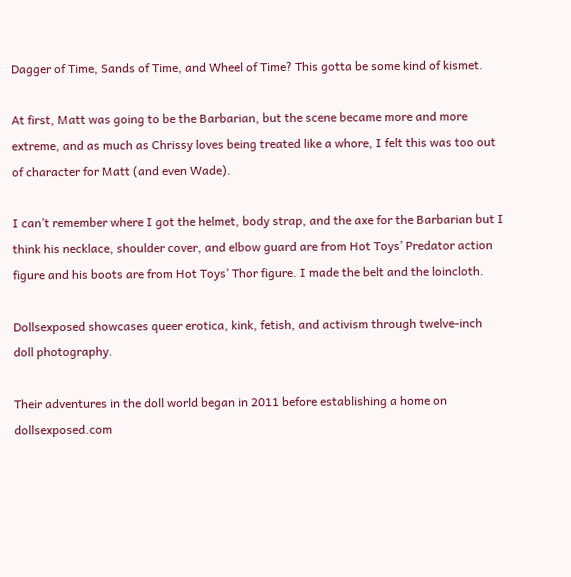Dagger of Time, Sands of Time, and Wheel of Time? This gotta be some kind of kismet.

At first, Matt was going to be the Barbarian, but the scene became more and more extreme, and as much as Chrissy loves being treated like a whore, I felt this was too out of character for Matt (and even Wade).

I can’t remember where I got the helmet, body strap, and the axe for the Barbarian but I think his necklace, shoulder cover, and elbow guard are from Hot Toys’ Predator action figure and his boots are from Hot Toys’ Thor figure. I made the belt and the loincloth.

Dollsexposed showcases queer erotica, kink, fetish, and activism through twelve-inch doll photography.

Their adventures in the doll world began in 2011 before establishing a home on dollsexposed.com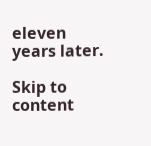eleven years later.

Skip to content